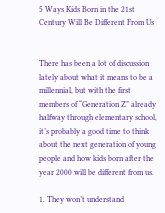5 Ways Kids Born in the 21st Century Will Be Different From Us


There has been a lot of discussion lately about what it means to be a millennial, but with the first members of “Generation Z” already halfway through elementary school, it’s probably a good time to think about the next generation of young people and how kids born after the year 2000 will be different from us.

1. They won’t understand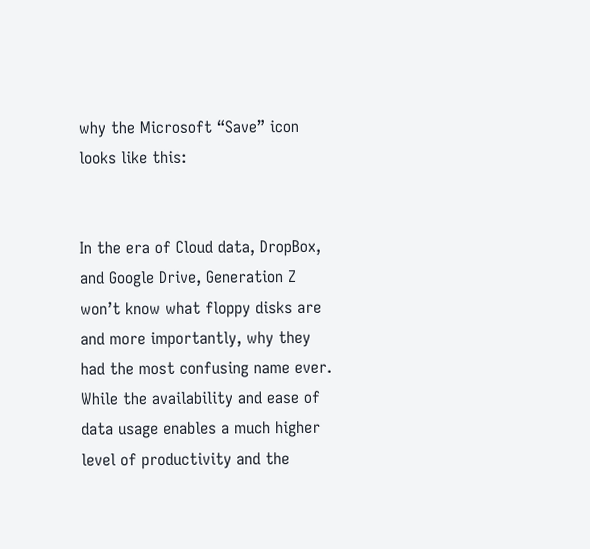why the Microsoft “Save” icon looks like this:


In the era of Cloud data, DropBox, and Google Drive, Generation Z won’t know what floppy disks are and more importantly, why they had the most confusing name ever. While the availability and ease of data usage enables a much higher level of productivity and the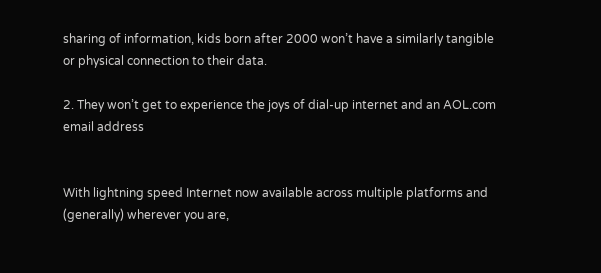sharing of information, kids born after 2000 won’t have a similarly tangible or physical connection to their data.

2. They won’t get to experience the joys of dial-up internet and an AOL.com email address


With lightning speed Internet now available across multiple platforms and (generally) wherever you are,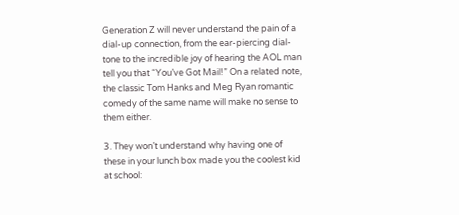Generation Z will never understand the pain of a dial-up connection, from the ear-piercing dial-tone to the incredible joy of hearing the AOL man tell you that “You’ve Got Mail!” On a related note, the classic Tom Hanks and Meg Ryan romantic comedy of the same name will make no sense to them either.

3. They won’t understand why having one of these in your lunch box made you the coolest kid at school: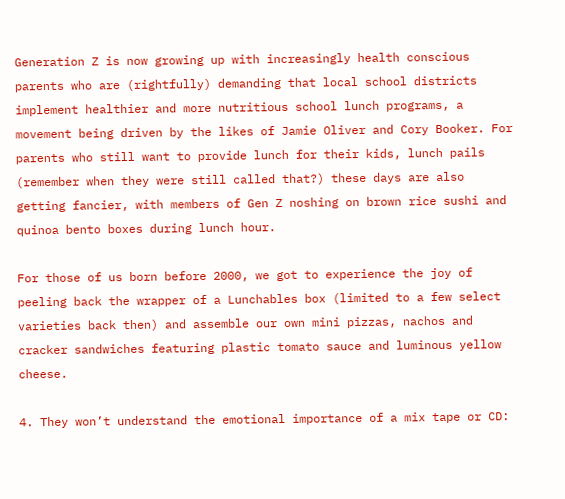Generation Z is now growing up with increasingly health conscious parents who are (rightfully) demanding that local school districts implement healthier and more nutritious school lunch programs, a movement being driven by the likes of Jamie Oliver and Cory Booker. For parents who still want to provide lunch for their kids, lunch pails (remember when they were still called that?) these days are also getting fancier, with members of Gen Z noshing on brown rice sushi and quinoa bento boxes during lunch hour.

For those of us born before 2000, we got to experience the joy of peeling back the wrapper of a Lunchables box (limited to a few select varieties back then) and assemble our own mini pizzas, nachos and cracker sandwiches featuring plastic tomato sauce and luminous yellow cheese.

4. They won’t understand the emotional importance of a mix tape or CD: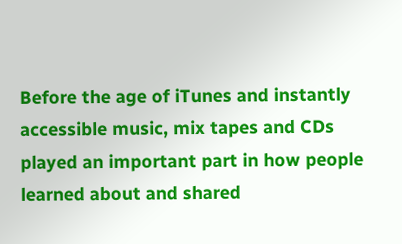Before the age of iTunes and instantly accessible music, mix tapes and CDs played an important part in how people learned about and shared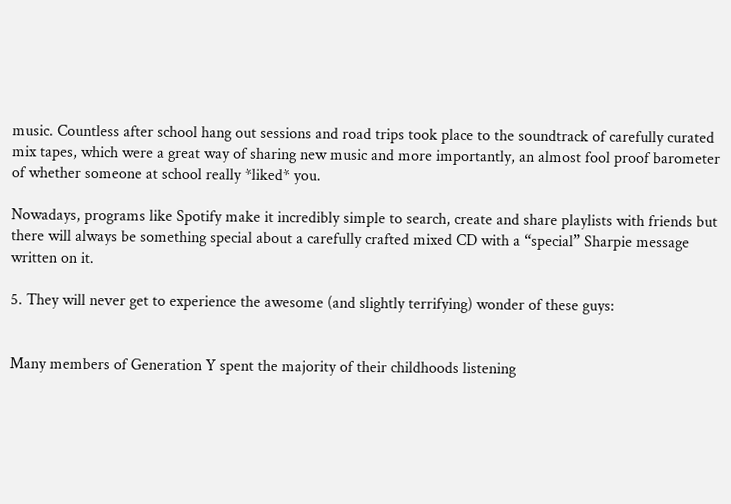music. Countless after school hang out sessions and road trips took place to the soundtrack of carefully curated mix tapes, which were a great way of sharing new music and more importantly, an almost fool proof barometer of whether someone at school really *liked* you.

Nowadays, programs like Spotify make it incredibly simple to search, create and share playlists with friends but there will always be something special about a carefully crafted mixed CD with a “special” Sharpie message written on it.

5. They will never get to experience the awesome (and slightly terrifying) wonder of these guys:


Many members of Generation Y spent the majority of their childhoods listening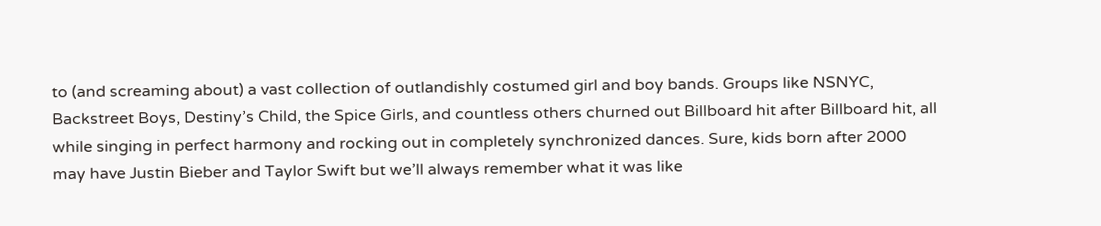to (and screaming about) a vast collection of outlandishly costumed girl and boy bands. Groups like NSNYC, Backstreet Boys, Destiny’s Child, the Spice Girls, and countless others churned out Billboard hit after Billboard hit, all while singing in perfect harmony and rocking out in completely synchronized dances. Sure, kids born after 2000 may have Justin Bieber and Taylor Swift but we’ll always remember what it was like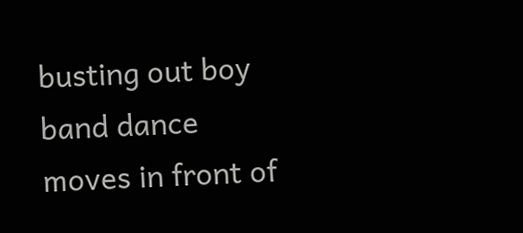busting out boy band dance moves in front of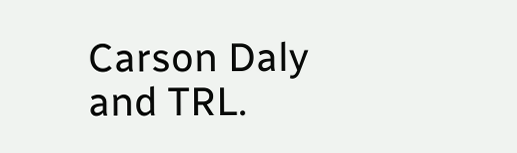Carson Daly and TRL.